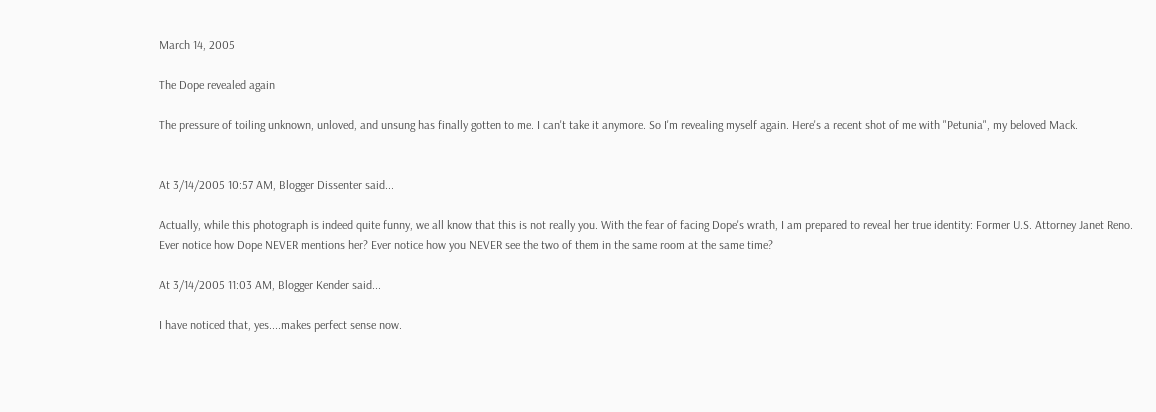March 14, 2005

The Dope revealed again

The pressure of toiling unknown, unloved, and unsung has finally gotten to me. I can't take it anymore. So I'm revealing myself again. Here's a recent shot of me with "Petunia", my beloved Mack.


At 3/14/2005 10:57 AM, Blogger Dissenter said...

Actually, while this photograph is indeed quite funny, we all know that this is not really you. With the fear of facing Dope's wrath, I am prepared to reveal her true identity: Former U.S. Attorney Janet Reno. Ever notice how Dope NEVER mentions her? Ever notice how you NEVER see the two of them in the same room at the same time?

At 3/14/2005 11:03 AM, Blogger Kender said...

I have noticed that, yes....makes perfect sense now.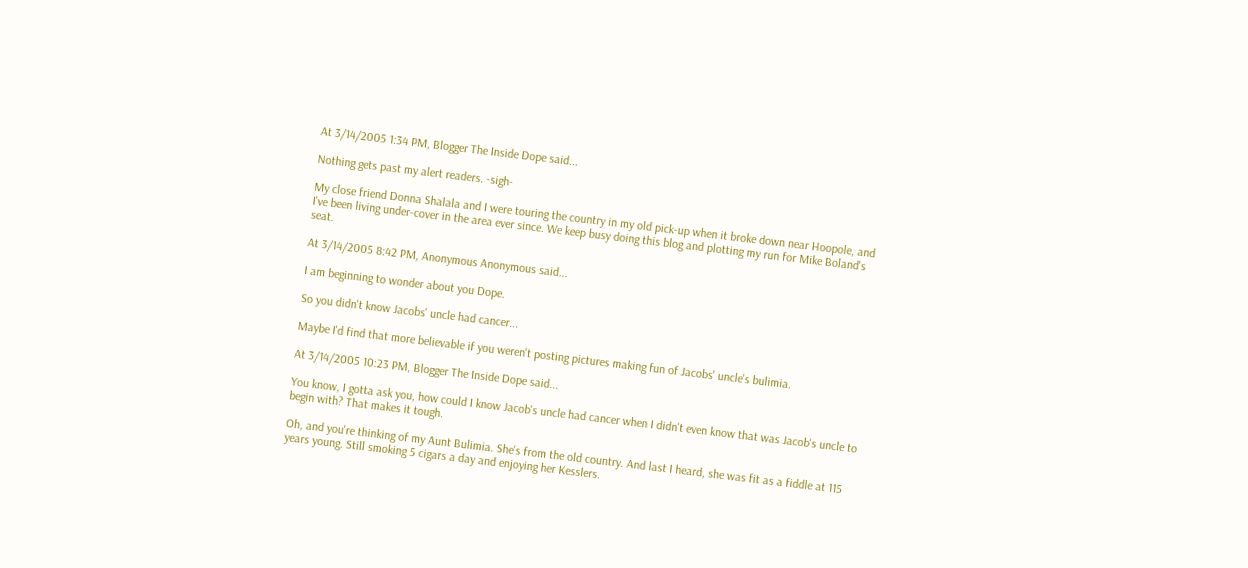At 3/14/2005 1:34 PM, Blogger The Inside Dope said...

Nothing gets past my alert readers. -sigh-

My close friend Donna Shalala and I were touring the country in my old pick-up when it broke down near Hoopole, and I've been living under-cover in the area ever since. We keep busy doing this blog and plotting my run for Mike Boland's seat.

At 3/14/2005 8:42 PM, Anonymous Anonymous said...

I am beginning to wonder about you Dope.

So you didn't know Jacobs' uncle had cancer...

Maybe I'd find that more believable if you weren't posting pictures making fun of Jacobs' uncle's bulimia.

At 3/14/2005 10:23 PM, Blogger The Inside Dope said...

You know, I gotta ask you, how could I know Jacob's uncle had cancer when I didn't even know that was Jacob's uncle to begin with? That makes it tough.

Oh, and you're thinking of my Aunt Bulimia. She's from the old country. And last I heard, she was fit as a fiddle at 115 years young. Still smoking 5 cigars a day and enjoying her Kesslers.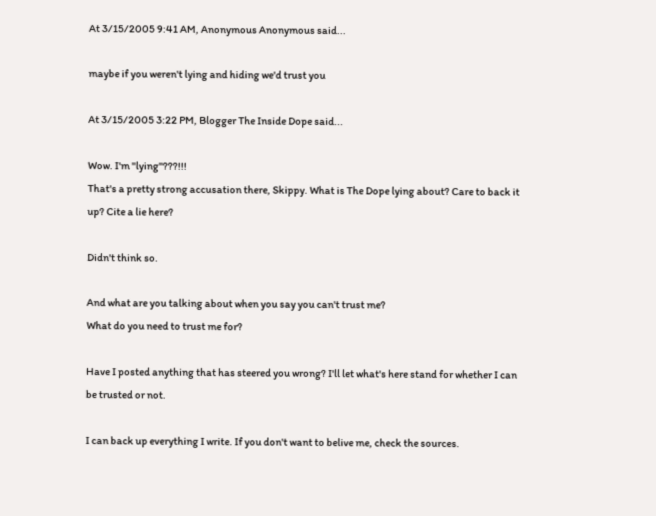At 3/15/2005 9:41 AM, Anonymous Anonymous said...

maybe if you weren't lying and hiding we'd trust you

At 3/15/2005 3:22 PM, Blogger The Inside Dope said...

Wow. I'm "lying"???!!!
That's a pretty strong accusation there, Skippy. What is The Dope lying about? Care to back it up? Cite a lie here?

Didn't think so.

And what are you talking about when you say you can't trust me?
What do you need to trust me for?

Have I posted anything that has steered you wrong? I'll let what's here stand for whether I can be trusted or not.

I can back up everything I write. If you don't want to belive me, check the sources.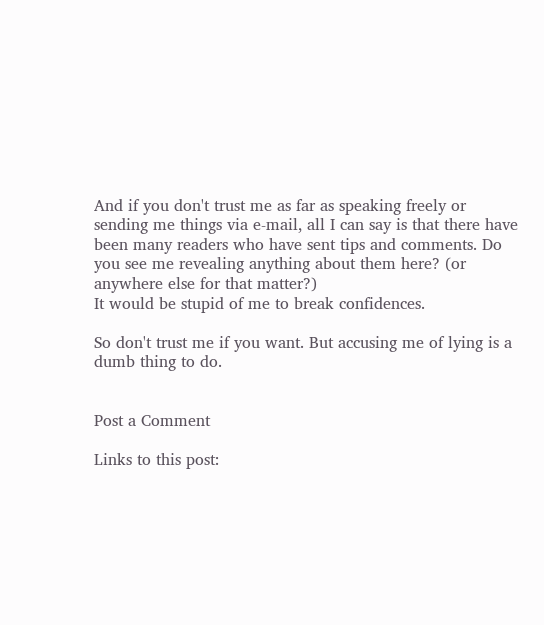And if you don't trust me as far as speaking freely or sending me things via e-mail, all I can say is that there have been many readers who have sent tips and comments. Do you see me revealing anything about them here? (or anywhere else for that matter?)
It would be stupid of me to break confidences.

So don't trust me if you want. But accusing me of lying is a dumb thing to do.


Post a Comment

Links to this post: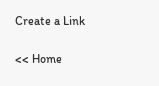Create a Link

<< Home